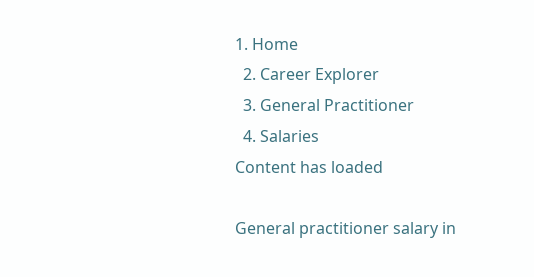1. Home
  2. Career Explorer
  3. General Practitioner
  4. Salaries
Content has loaded

General practitioner salary in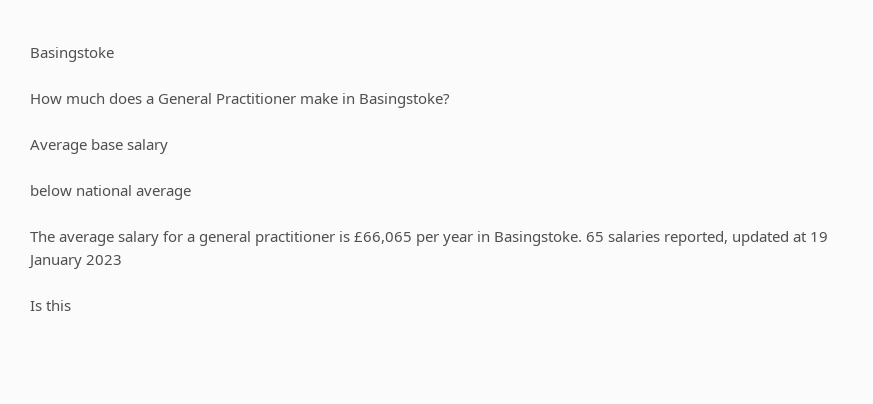Basingstoke

How much does a General Practitioner make in Basingstoke?

Average base salary

below national average

The average salary for a general practitioner is £66,065 per year in Basingstoke. 65 salaries reported, updated at 19 January 2023

Is this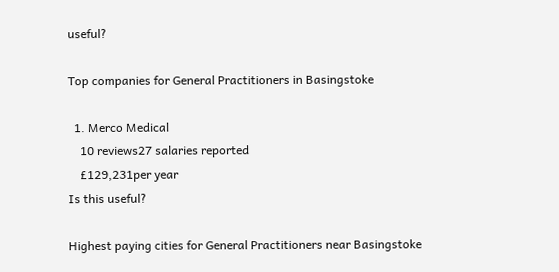useful?

Top companies for General Practitioners in Basingstoke

  1. Merco Medical
    10 reviews27 salaries reported
    £129,231per year
Is this useful?

Highest paying cities for General Practitioners near Basingstoke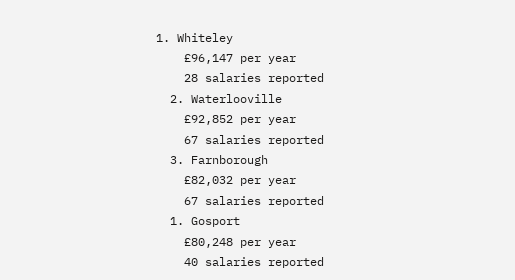1. Whiteley
    £96,147 per year
    28 salaries reported
  2. Waterlooville
    £92,852 per year
    67 salaries reported
  3. Farnborough
    £82,032 per year
    67 salaries reported
  1. Gosport
    £80,248 per year
    40 salaries reported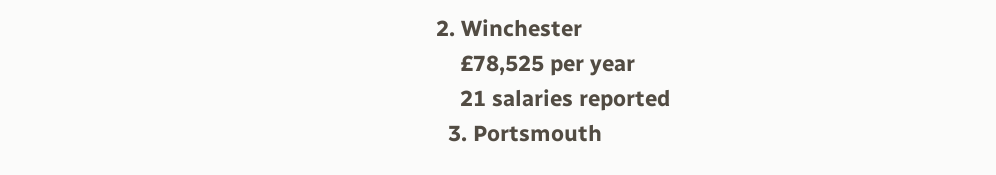2. Winchester
    £78,525 per year
    21 salaries reported
  3. Portsmouth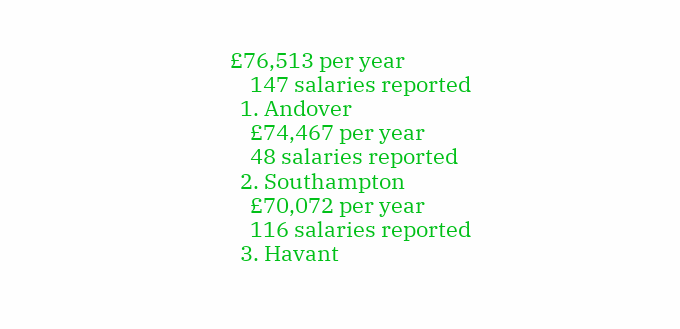£76,513 per year
    147 salaries reported
  1. Andover
    £74,467 per year
    48 salaries reported
  2. Southampton
    £70,072 per year
    116 salaries reported
  3. Havant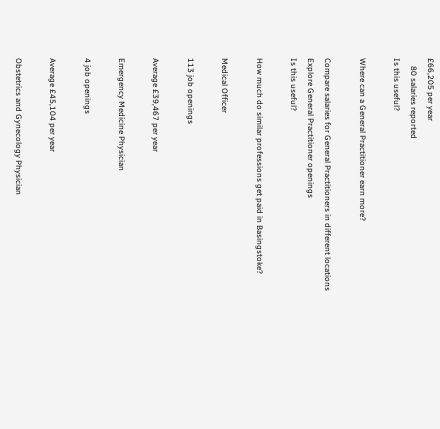£66,205 per year
    80 salaries reported
Is this useful?

Where can a General Practitioner earn more?

Compare salaries for General Practitioners in different locations
Explore General Practitioner openings
Is this useful?

How much do similar professions get paid in Basingstoke?

Medical Officer

113 job openings

Average £39,467 per year

Emergency Medicine Physician

4 job openings

Average £45,104 per year

Obstetrics and Gynecology Physician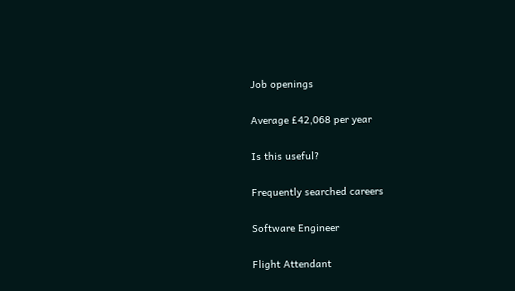Job openings

Average £42,068 per year

Is this useful?

Frequently searched careers

Software Engineer

Flight Attendant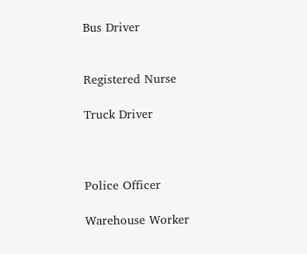Bus Driver


Registered Nurse

Truck Driver



Police Officer

Warehouse Worker